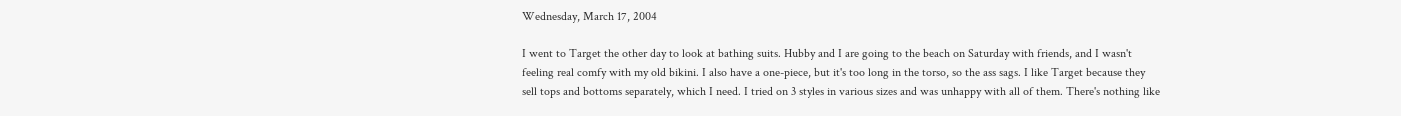Wednesday, March 17, 2004

I went to Target the other day to look at bathing suits. Hubby and I are going to the beach on Saturday with friends, and I wasn't feeling real comfy with my old bikini. I also have a one-piece, but it's too long in the torso, so the ass sags. I like Target because they sell tops and bottoms separately, which I need. I tried on 3 styles in various sizes and was unhappy with all of them. There's nothing like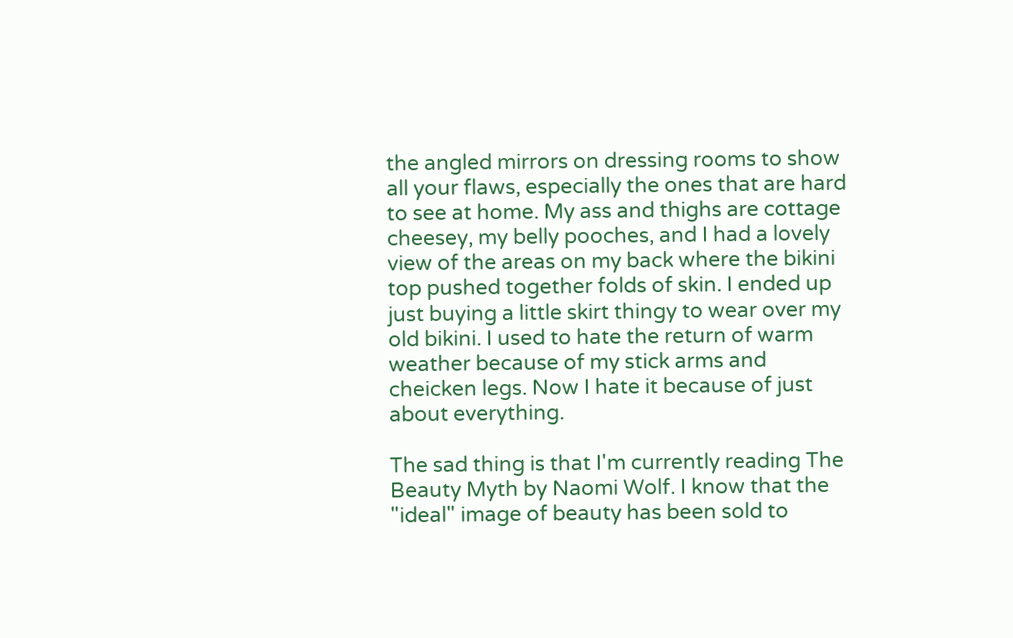the angled mirrors on dressing rooms to show all your flaws, especially the ones that are hard to see at home. My ass and thighs are cottage cheesey, my belly pooches, and I had a lovely view of the areas on my back where the bikini top pushed together folds of skin. I ended up just buying a little skirt thingy to wear over my old bikini. I used to hate the return of warm weather because of my stick arms and cheicken legs. Now I hate it because of just about everything.

The sad thing is that I'm currently reading The Beauty Myth by Naomi Wolf. I know that the "ideal" image of beauty has been sold to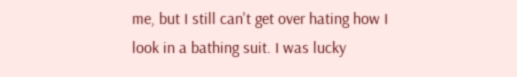me, but I still can't get over hating how I look in a bathing suit. I was lucky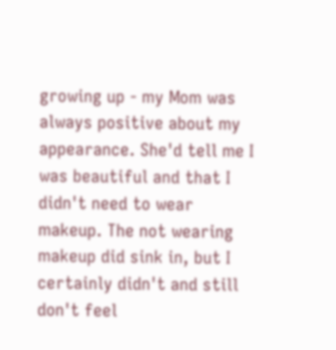growing up - my Mom was always positive about my appearance. She'd tell me I was beautiful and that I didn't need to wear makeup. The not wearing makeup did sink in, but I certainly didn't and still don't feel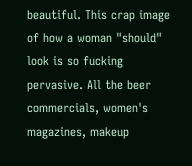beautiful. This crap image of how a woman "should" look is so fucking pervasive. All the beer commercials, women's magazines, makeup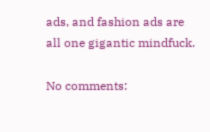ads, and fashion ads are all one gigantic mindfuck.

No comments: